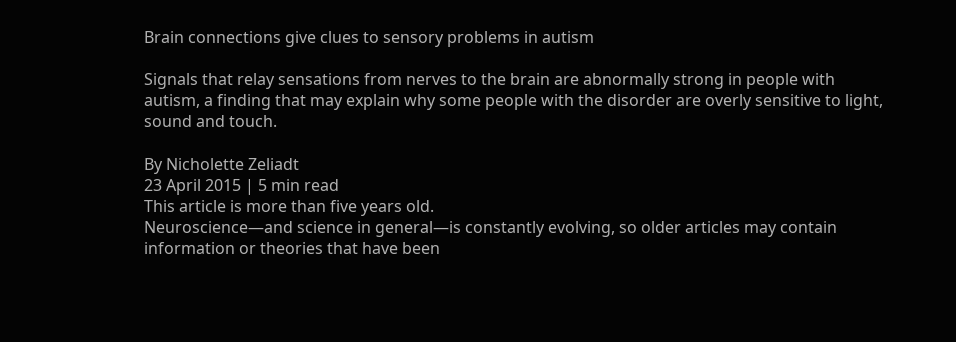Brain connections give clues to sensory problems in autism

Signals that relay sensations from nerves to the brain are abnormally strong in people with autism, a finding that may explain why some people with the disorder are overly sensitive to light, sound and touch.

By Nicholette Zeliadt
23 April 2015 | 5 min read
This article is more than five years old.
Neuroscience—and science in general—is constantly evolving, so older articles may contain information or theories that have been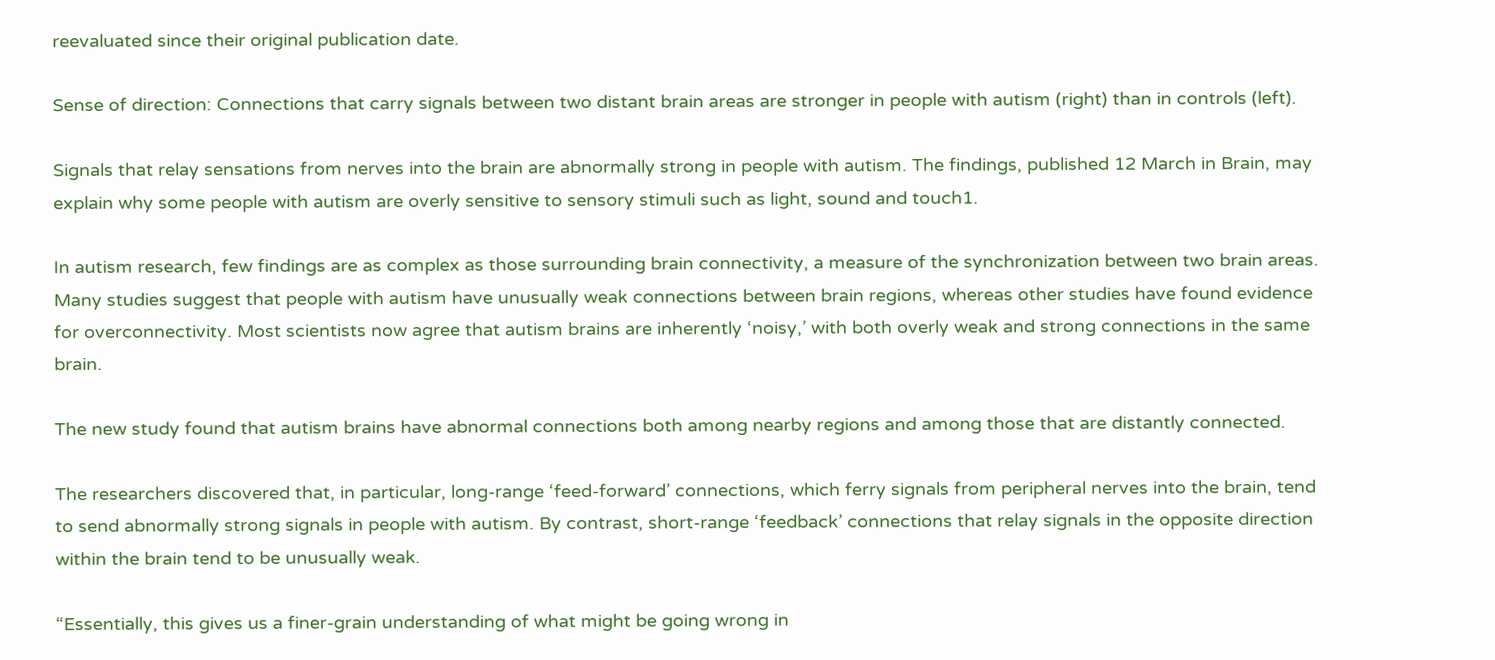reevaluated since their original publication date.

Sense of direction: Connections that carry signals between two distant brain areas are stronger in people with autism (right) than in controls (left).

Signals that relay sensations from nerves into the brain are abnormally strong in people with autism. The findings, published 12 March in Brain, may explain why some people with autism are overly sensitive to sensory stimuli such as light, sound and touch1.

In autism research, few findings are as complex as those surrounding brain connectivity, a measure of the synchronization between two brain areas. Many studies suggest that people with autism have unusually weak connections between brain regions, whereas other studies have found evidence for overconnectivity. Most scientists now agree that autism brains are inherently ‘noisy,’ with both overly weak and strong connections in the same brain.

The new study found that autism brains have abnormal connections both among nearby regions and among those that are distantly connected.

The researchers discovered that, in particular, long-range ‘feed-forward’ connections, which ferry signals from peripheral nerves into the brain, tend to send abnormally strong signals in people with autism. By contrast, short-range ‘feedback’ connections that relay signals in the opposite direction within the brain tend to be unusually weak.

“Essentially, this gives us a finer-grain understanding of what might be going wrong in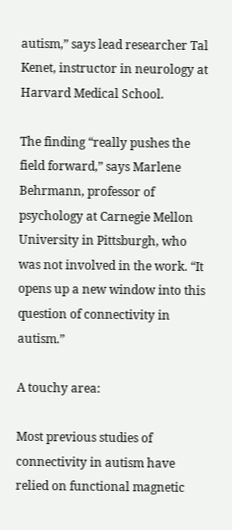autism,” says lead researcher Tal Kenet, instructor in neurology at Harvard Medical School.

The finding “really pushes the field forward,” says Marlene Behrmann, professor of psychology at Carnegie Mellon University in Pittsburgh, who was not involved in the work. “It opens up a new window into this question of connectivity in autism.”

A touchy area:

Most previous studies of connectivity in autism have relied on functional magnetic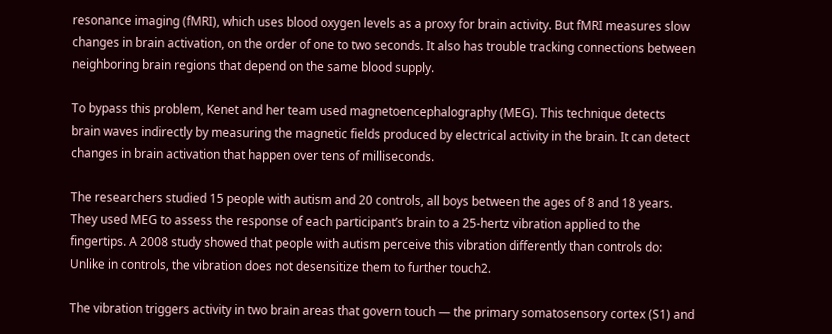resonance imaging (fMRI), which uses blood oxygen levels as a proxy for brain activity. But fMRI measures slow changes in brain activation, on the order of one to two seconds. It also has trouble tracking connections between neighboring brain regions that depend on the same blood supply.

To bypass this problem, Kenet and her team used magnetoencephalography (MEG). This technique detects brain waves indirectly by measuring the magnetic fields produced by electrical activity in the brain. It can detect changes in brain activation that happen over tens of milliseconds.

The researchers studied 15 people with autism and 20 controls, all boys between the ages of 8 and 18 years. They used MEG to assess the response of each participant’s brain to a 25-hertz vibration applied to the fingertips. A 2008 study showed that people with autism perceive this vibration differently than controls do: Unlike in controls, the vibration does not desensitize them to further touch2.

The vibration triggers activity in two brain areas that govern touch — the primary somatosensory cortex (S1) and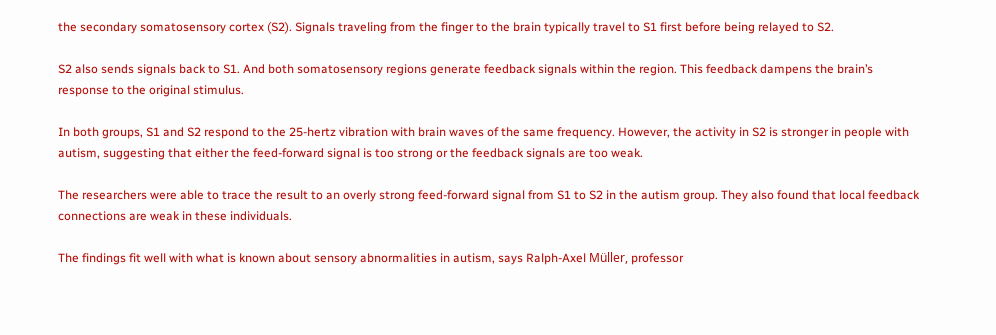the secondary somatosensory cortex (S2). Signals traveling from the finger to the brain typically travel to S1 first before being relayed to S2.

S2 also sends signals back to S1. And both somatosensory regions generate feedback signals within the region. This feedback dampens the brain’s response to the original stimulus.

In both groups, S1 and S2 respond to the 25-hertz vibration with brain waves of the same frequency. However, the activity in S2 is stronger in people with autism, suggesting that either the feed-forward signal is too strong or the feedback signals are too weak.

The researchers were able to trace the result to an overly strong feed-forward signal from S1 to S2 in the autism group. They also found that local feedback connections are weak in these individuals.

The findings fit well with what is known about sensory abnormalities in autism, says Ralph-Axel Müller, professor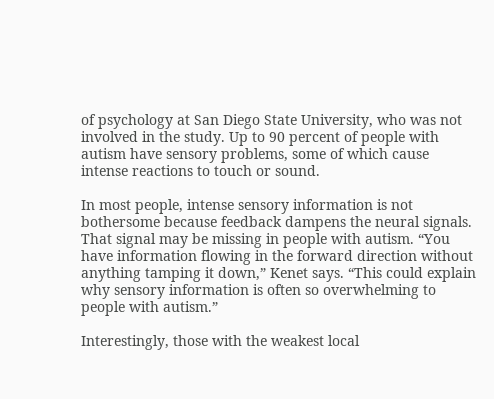of psychology at San Diego State University, who was not involved in the study. Up to 90 percent of people with autism have sensory problems, some of which cause intense reactions to touch or sound.

In most people, intense sensory information is not bothersome because feedback dampens the neural signals. That signal may be missing in people with autism. “You have information flowing in the forward direction without anything tamping it down,” Kenet says. “This could explain why sensory information is often so overwhelming to people with autism.”

Interestingly, those with the weakest local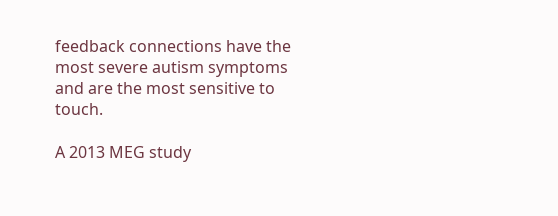feedback connections have the most severe autism symptoms and are the most sensitive to touch.

A 2013 MEG study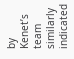by Kenet’s team similarly indicated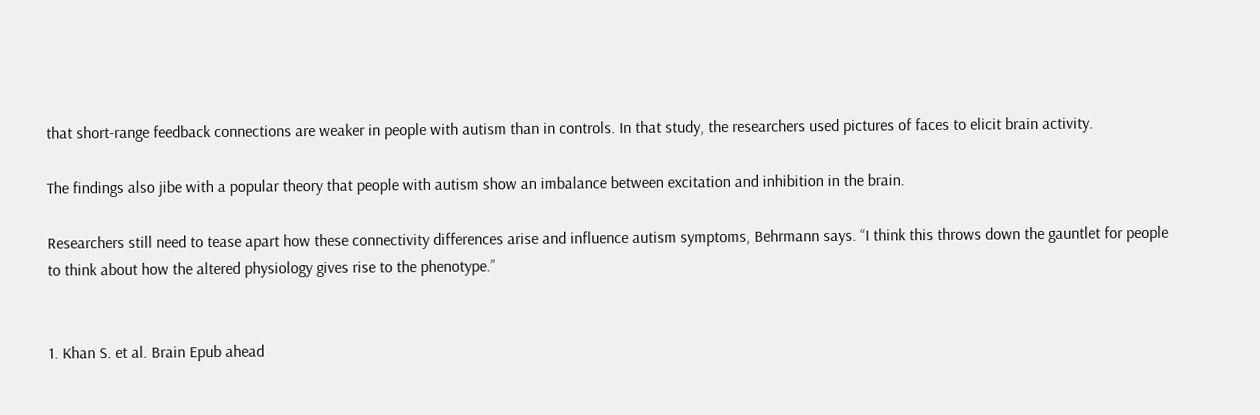that short-range feedback connections are weaker in people with autism than in controls. In that study, the researchers used pictures of faces to elicit brain activity.

The findings also jibe with a popular theory that people with autism show an imbalance between excitation and inhibition in the brain.

Researchers still need to tease apart how these connectivity differences arise and influence autism symptoms, Behrmann says. “I think this throws down the gauntlet for people to think about how the altered physiology gives rise to the phenotype.”


1. Khan S. et al. Brain Epub ahead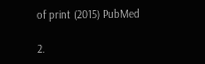of print (2015) PubMed

2.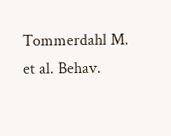Tommerdahl M. et al. Behav.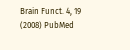Brain Funct. 4, 19 (2008) PubMed